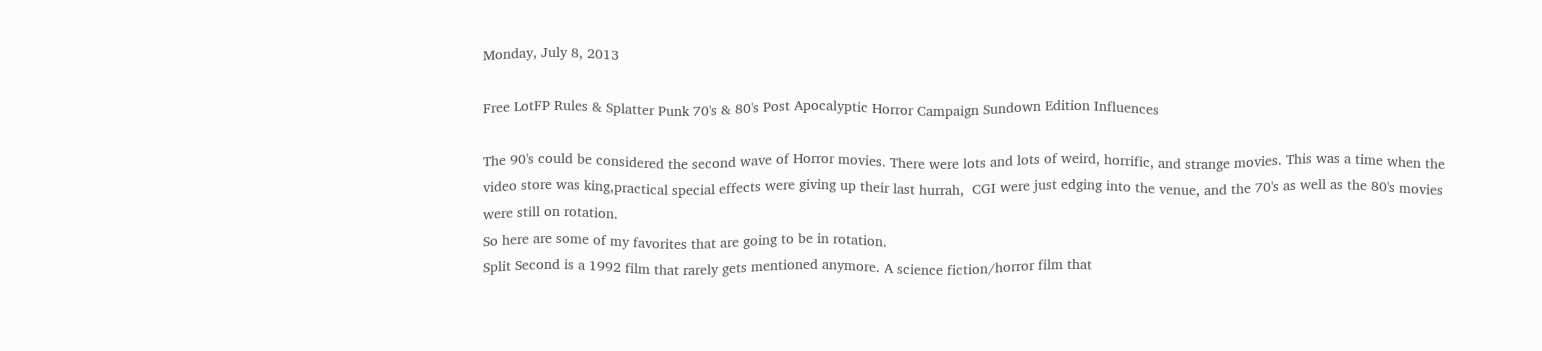Monday, July 8, 2013

Free LotFP Rules & Splatter Punk 70's & 80's Post Apocalyptic Horror Campaign Sundown Edition Influences

The 90's could be considered the second wave of Horror movies. There were lots and lots of weird, horrific, and strange movies. This was a time when the video store was king,practical special effects were giving up their last hurrah,  CGI were just edging into the venue, and the 70's as well as the 80's movies were still on rotation.
So here are some of my favorites that are going to be in rotation.
Split Second is a 1992 film that rarely gets mentioned anymore. A science fiction/horror film that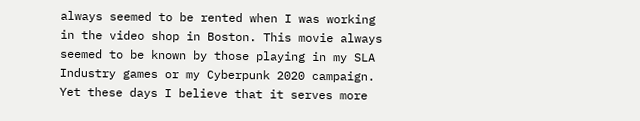always seemed to be rented when I was working in the video shop in Boston. This movie always seemed to be known by those playing in my SLA Industry games or my Cyberpunk 2020 campaign. Yet these days I believe that it serves more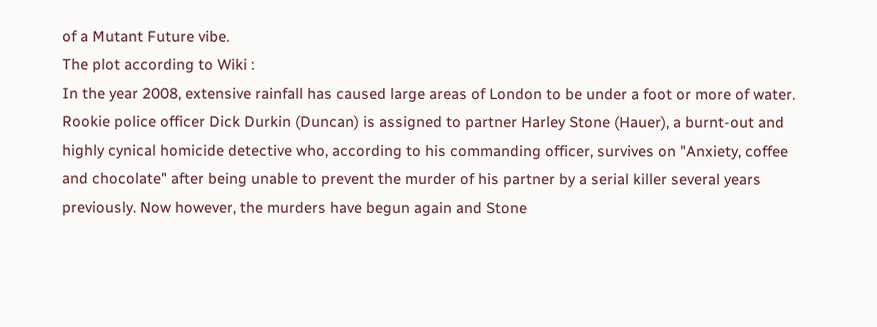of a Mutant Future vibe.
The plot according to Wiki :
In the year 2008, extensive rainfall has caused large areas of London to be under a foot or more of water. Rookie police officer Dick Durkin (Duncan) is assigned to partner Harley Stone (Hauer), a burnt-out and highly cynical homicide detective who, according to his commanding officer, survives on "Anxiety, coffee and chocolate" after being unable to prevent the murder of his partner by a serial killer several years previously. Now however, the murders have begun again and Stone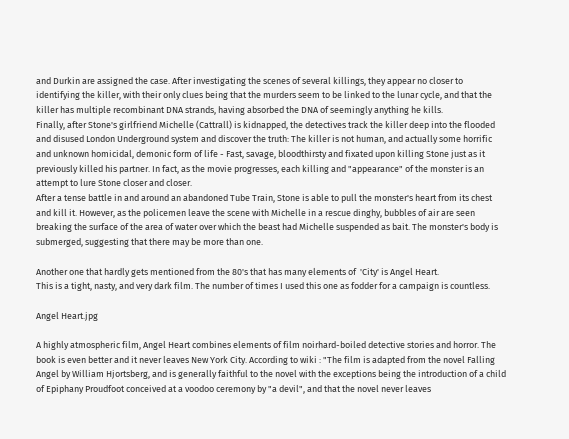and Durkin are assigned the case. After investigating the scenes of several killings, they appear no closer to identifying the killer, with their only clues being that the murders seem to be linked to the lunar cycle, and that the killer has multiple recombinant DNA strands, having absorbed the DNA of seemingly anything he kills.
Finally, after Stone's girlfriend Michelle (Cattrall) is kidnapped, the detectives track the killer deep into the flooded and disused London Underground system and discover the truth: The killer is not human, and actually some horrific and unknown homicidal, demonic form of life - Fast, savage, bloodthirsty and fixated upon killing Stone just as it previously killed his partner. In fact, as the movie progresses, each killing and "appearance" of the monster is an attempt to lure Stone closer and closer.
After a tense battle in and around an abandoned Tube Train, Stone is able to pull the monster's heart from its chest and kill it. However, as the policemen leave the scene with Michelle in a rescue dinghy, bubbles of air are seen breaking the surface of the area of water over which the beast had Michelle suspended as bait. The monster's body is submerged, suggesting that there may be more than one.

Another one that hardly gets mentioned from the 80's that has many elements of  'City' is Angel Heart.
This is a tight, nasty, and very dark film. The number of times I used this one as fodder for a campaign is countless.

Angel Heart.jpg

A highly atmospheric film, Angel Heart combines elements of film noirhard-boiled detective stories and horror. The book is even better and it never leaves New York City. According to wiki : "The film is adapted from the novel Falling Angel by William Hjortsberg, and is generally faithful to the novel with the exceptions being the introduction of a child of Epiphany Proudfoot conceived at a voodoo ceremony by "a devil", and that the novel never leaves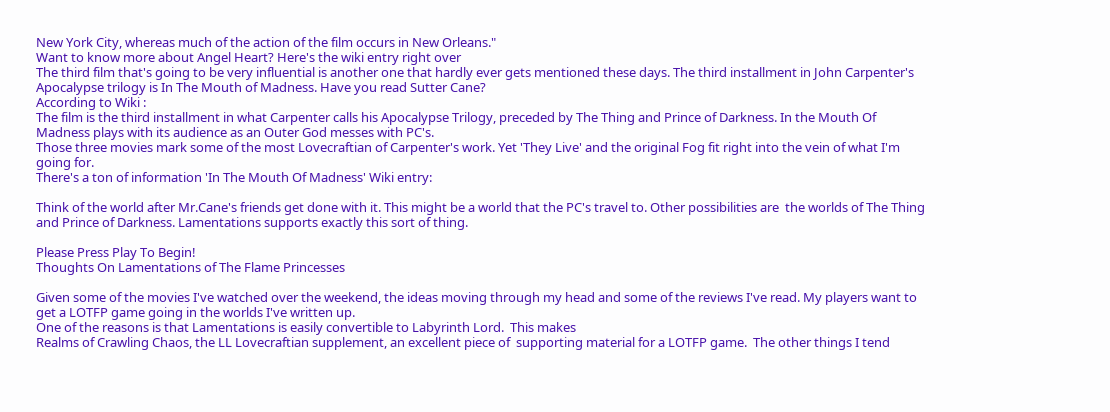New York City, whereas much of the action of the film occurs in New Orleans."
Want to know more about Angel Heart? Here's the wiki entry right over
The third film that's going to be very influential is another one that hardly ever gets mentioned these days. The third installment in John Carpenter's Apocalypse trilogy is In The Mouth of Madness. Have you read Sutter Cane?
According to Wiki :
The film is the third installment in what Carpenter calls his Apocalypse Trilogy, preceded by The Thing and Prince of Darkness. In the Mouth Of Madness plays with its audience as an Outer God messes with PC's.
Those three movies mark some of the most Lovecraftian of Carpenter's work. Yet 'They Live' and the original Fog fit right into the vein of what I'm going for.
There's a ton of information 'In The Mouth Of Madness' Wiki entry:

Think of the world after Mr.Cane's friends get done with it. This might be a world that the PC's travel to. Other possibilities are  the worlds of The Thing and Prince of Darkness. Lamentations supports exactly this sort of thing.

Please Press Play To Begin!
Thoughts On Lamentations of The Flame Princesses

Given some of the movies I've watched over the weekend, the ideas moving through my head and some of the reviews I've read. My players want to get a LOTFP game going in the worlds I've written up.
One of the reasons is that Lamentations is easily convertible to Labyrinth Lord.  This makes
Realms of Crawling Chaos, the LL Lovecraftian supplement, an excellent piece of  supporting material for a LOTFP game.  The other things I tend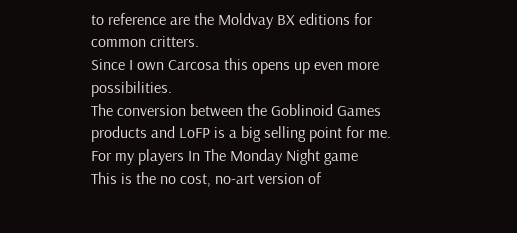to reference are the Moldvay BX editions for common critters.
Since I own Carcosa this opens up even more possibilities.
The conversion between the Goblinoid Games products and LoFP is a big selling point for me.
For my players In The Monday Night game
This is the no cost, no-art version of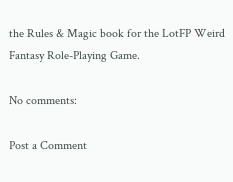the Rules & Magic book for the LotFP Weird Fantasy Role-Playing Game.

No comments:

Post a Comment